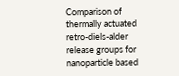Comparison of thermally actuated retro-diels-alder release groups for nanoparticle based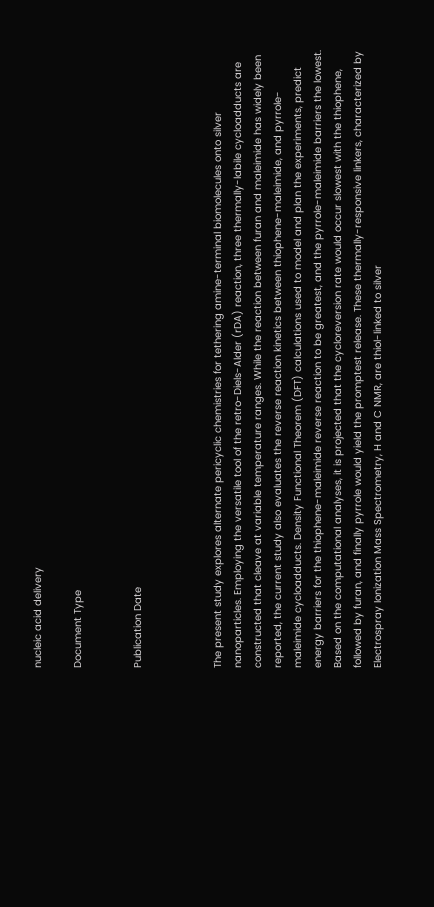nucleic acid delivery

Document Type


Publication Date



The present study explores alternate pericyclic chemistries for tethering amine-terminal biomolecules onto silver nanoparticles. Employing the versatile tool of the retro-Diels-Alder (rDA) reaction, three thermally-labile cycloadducts are constructed that cleave at variable temperature ranges. While the reaction between furan and maleimide has widely been reported, the current study also evaluates the reverse reaction kinetics between thiophene-maleimide, and pyrrole-maleimide cycloadducts. Density Functional Theorem (DFT) calculations used to model and plan the experiments, predict energy barriers for the thiophene-maleimide reverse reaction to be greatest, and the pyrrole-maleimide barriers the lowest. Based on the computational analyses, it is projected that the cycloreversion rate would occur slowest with the thiophene, followed by furan, and finally pyrrole would yield the promptest release. These thermally-responsive linkers, characterized by Electrospray Ionization Mass Spectrometry, H and C NMR, are thiol-linked to silver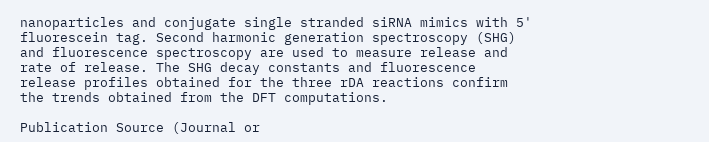nanoparticles and conjugate single stranded siRNA mimics with 5' fluorescein tag. Second harmonic generation spectroscopy (SHG) and fluorescence spectroscopy are used to measure release and rate of release. The SHG decay constants and fluorescence release profiles obtained for the three rDA reactions confirm the trends obtained from the DFT computations.

Publication Source (Journal or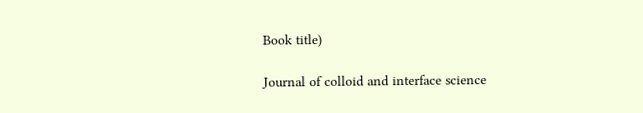Book title)

Journal of colloid and interface science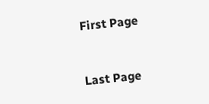First Page


Last Page